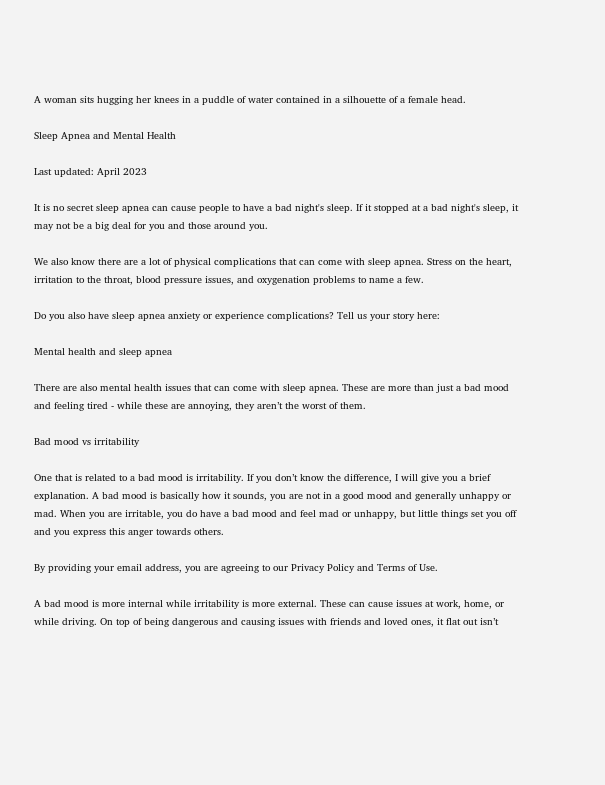A woman sits hugging her knees in a puddle of water contained in a silhouette of a female head.

Sleep Apnea and Mental Health

Last updated: April 2023

It is no secret sleep apnea can cause people to have a bad night's sleep. If it stopped at a bad night's sleep, it may not be a big deal for you and those around you.

We also know there are a lot of physical complications that can come with sleep apnea. Stress on the heart, irritation to the throat, blood pressure issues, and oxygenation problems to name a few.

Do you also have sleep apnea anxiety or experience complications? Tell us your story here:

Mental health and sleep apnea

There are also mental health issues that can come with sleep apnea. These are more than just a bad mood and feeling tired - while these are annoying, they aren’t the worst of them.

Bad mood vs irritability

One that is related to a bad mood is irritability. If you don’t know the difference, I will give you a brief explanation. A bad mood is basically how it sounds, you are not in a good mood and generally unhappy or mad. When you are irritable, you do have a bad mood and feel mad or unhappy, but little things set you off and you express this anger towards others.

By providing your email address, you are agreeing to our Privacy Policy and Terms of Use.

A bad mood is more internal while irritability is more external. These can cause issues at work, home, or while driving. On top of being dangerous and causing issues with friends and loved ones, it flat out isn’t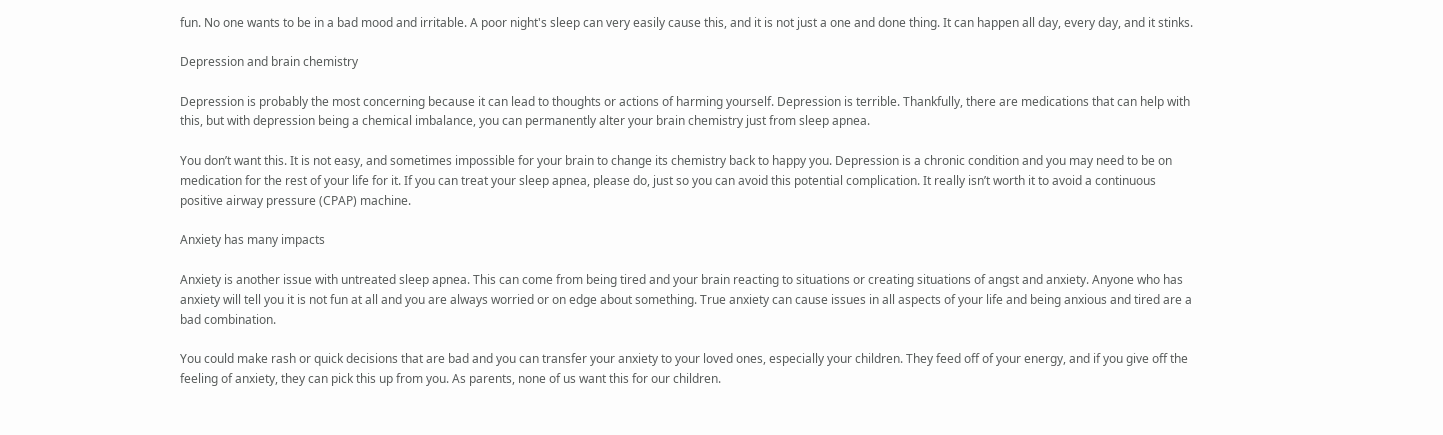fun. No one wants to be in a bad mood and irritable. A poor night's sleep can very easily cause this, and it is not just a one and done thing. It can happen all day, every day, and it stinks.

Depression and brain chemistry

Depression is probably the most concerning because it can lead to thoughts or actions of harming yourself. Depression is terrible. Thankfully, there are medications that can help with this, but with depression being a chemical imbalance, you can permanently alter your brain chemistry just from sleep apnea.

You don’t want this. It is not easy, and sometimes impossible for your brain to change its chemistry back to happy you. Depression is a chronic condition and you may need to be on medication for the rest of your life for it. If you can treat your sleep apnea, please do, just so you can avoid this potential complication. It really isn’t worth it to avoid a continuous positive airway pressure (CPAP) machine.

Anxiety has many impacts

Anxiety is another issue with untreated sleep apnea. This can come from being tired and your brain reacting to situations or creating situations of angst and anxiety. Anyone who has anxiety will tell you it is not fun at all and you are always worried or on edge about something. True anxiety can cause issues in all aspects of your life and being anxious and tired are a bad combination.

You could make rash or quick decisions that are bad and you can transfer your anxiety to your loved ones, especially your children. They feed off of your energy, and if you give off the feeling of anxiety, they can pick this up from you. As parents, none of us want this for our children.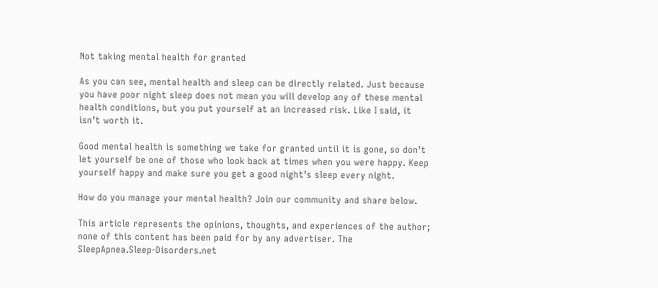Not taking mental health for granted

As you can see, mental health and sleep can be directly related. Just because you have poor night sleep does not mean you will develop any of these mental health conditions, but you put yourself at an increased risk. Like I said, it isn’t worth it.

Good mental health is something we take for granted until it is gone, so don’t let yourself be one of those who look back at times when you were happy. Keep yourself happy and make sure you get a good night's sleep every night.

How do you manage your mental health? Join our community and share below.

This article represents the opinions, thoughts, and experiences of the author; none of this content has been paid for by any advertiser. The SleepApnea.Sleep-Disorders.net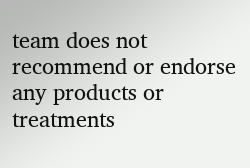team does not recommend or endorse any products or treatments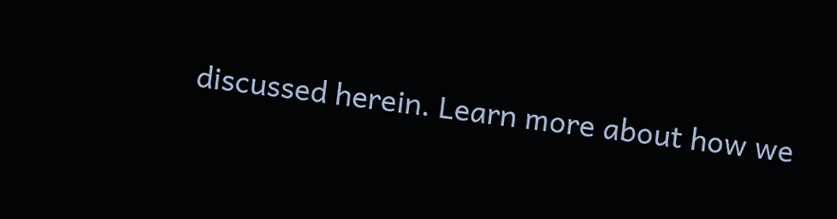discussed herein. Learn more about how we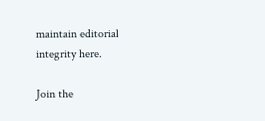maintain editorial integrity here.

Join the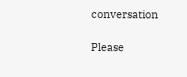conversation

Please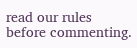read our rules before commenting.